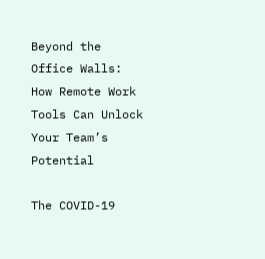Beyond the Office Walls: How Remote Work Tools Can Unlock Your Team’s Potential

The COVID-19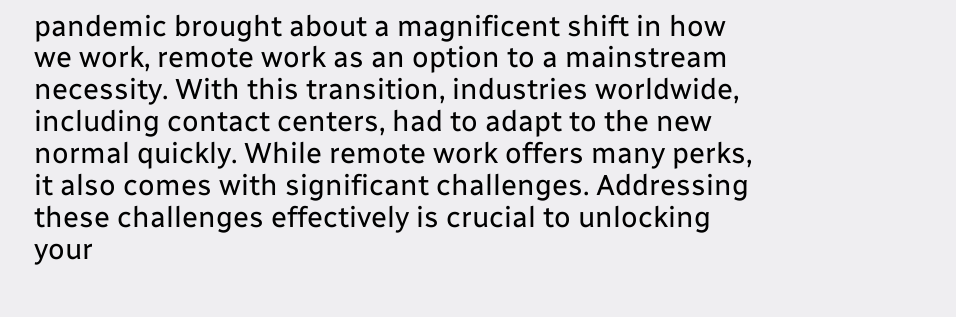pandemic brought about a magnificent shift in how we work, remote work as an option to a mainstream necessity. With this transition, industries worldwide, including contact centers, had to adapt to the new normal quickly. While remote work offers many perks, it also comes with significant challenges. Addressing these challenges effectively is crucial to unlocking your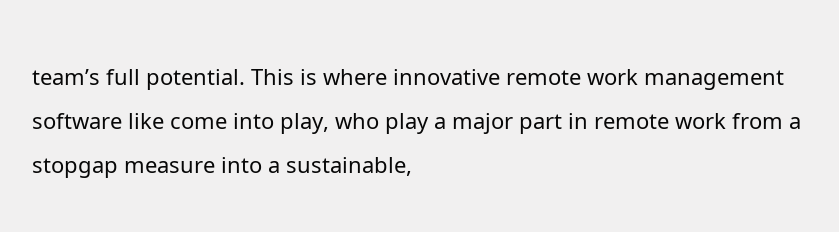team’s full potential. This is where innovative remote work management software like come into play, who play a major part in remote work from a stopgap measure into a sustainable,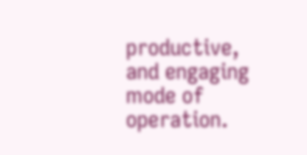productive, and engaging mode of operation.